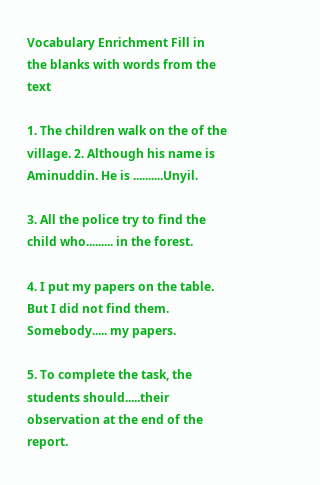Vocabulary Enrichment Fill in the blanks with words from the text

1. The children walk on the of the village. 2. Although his name is Aminuddin. He is ..........Unyil.

3. All the police try to find the child who......... in the forest.

4. I put my papers on the table. But I did not find them. Somebody..... my papers.

5. To complete the task, the students should.....their observation at the end of the report.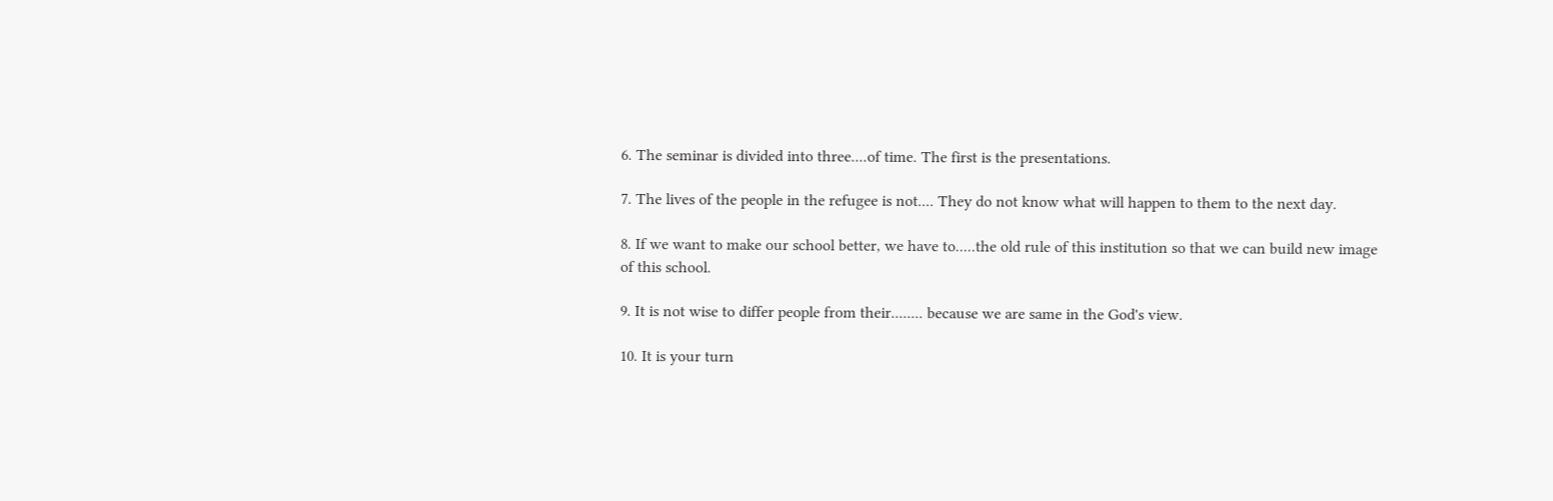6. The seminar is divided into three....of time. The first is the presentations.

7. The lives of the people in the refugee is not.... They do not know what will happen to them to the next day.

8. If we want to make our school better, we have to.....the old rule of this institution so that we can build new image of this school.

9. It is not wise to differ people from their........ because we are same in the God's view.

10. It is your turn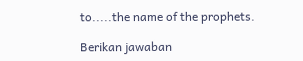to.....the name of the prophets.

Berikan jawaban